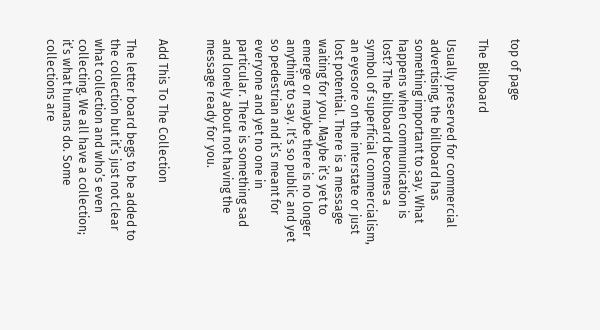top of page

The Billboard

Usually preserved for commercial advertising, the billboard has something important to say. What happens when communication is lost? The billboard becomes a symbol of superficial commercialism, an eyesore on the interstate or just lost potential. There is a message waiting for you. Maybe it’s yet to emerge or maybe there is no longer anything to say. It’s so public and yet so pedestrian and it’s meant for everyone and yet no one in particular. There is something sad and lonely about not having the message ready for you.


Add This To The Collection

The letter board begs to be added to the collection but it’s just not clear what collection and who’s even collecting. We all have a collection; it’s what humans do. Some collections are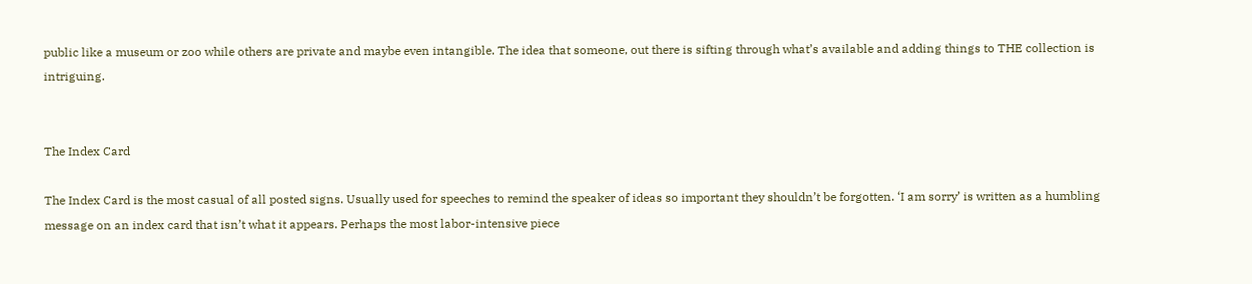public like a museum or zoo while others are private and maybe even intangible. The idea that someone, out there is sifting through what’s available and adding things to THE collection is intriguing.


The Index Card

The Index Card is the most casual of all posted signs. Usually used for speeches to remind the speaker of ideas so important they shouldn’t be forgotten. ‘I am sorry’ is written as a humbling message on an index card that isn’t what it appears. Perhaps the most labor-intensive piece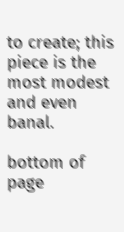to create; this piece is the most modest and even banal.

bottom of page